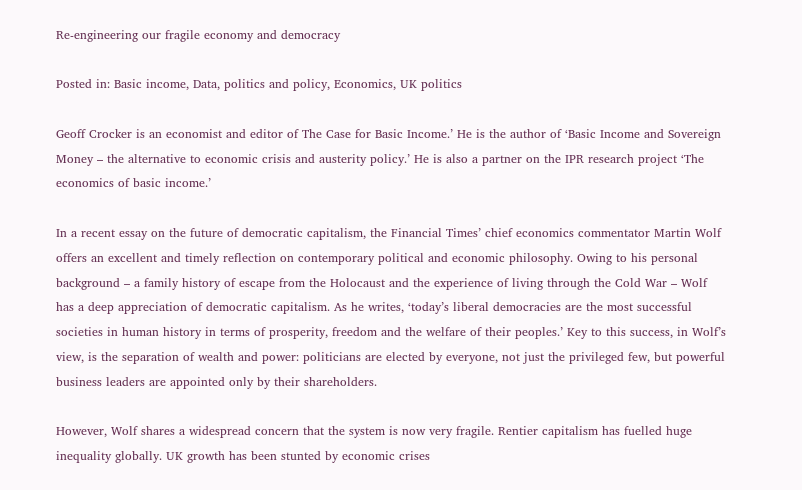Re-engineering our fragile economy and democracy

Posted in: Basic income, Data, politics and policy, Economics, UK politics

Geoff Crocker is an economist and editor of The Case for Basic Income.’ He is the author of ‘Basic Income and Sovereign Money – the alternative to economic crisis and austerity policy.’ He is also a partner on the IPR research project ‘The economics of basic income.’

In a recent essay on the future of democratic capitalism, the Financial Times’ chief economics commentator Martin Wolf offers an excellent and timely reflection on contemporary political and economic philosophy. Owing to his personal background – a family history of escape from the Holocaust and the experience of living through the Cold War – Wolf has a deep appreciation of democratic capitalism. As he writes, ‘today’s liberal democracies are the most successful societies in human history in terms of prosperity, freedom and the welfare of their peoples.’ Key to this success, in Wolf’s view, is the separation of wealth and power: politicians are elected by everyone, not just the privileged few, but powerful business leaders are appointed only by their shareholders.

However, Wolf shares a widespread concern that the system is now very fragile. Rentier capitalism has fuelled huge inequality globally. UK growth has been stunted by economic crises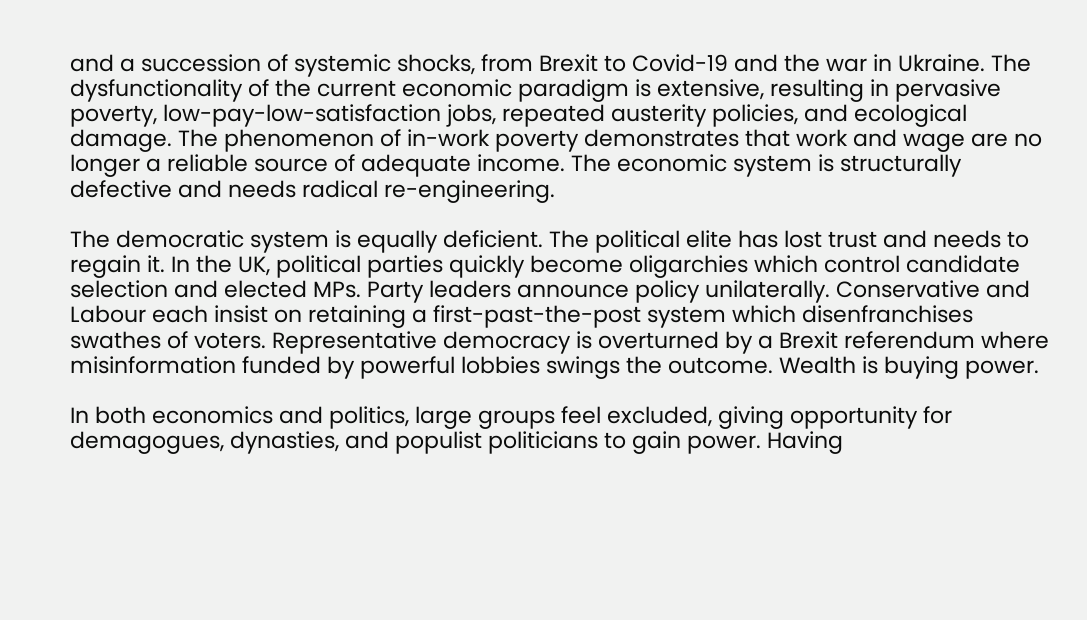and a succession of systemic shocks, from Brexit to Covid-19 and the war in Ukraine. The dysfunctionality of the current economic paradigm is extensive, resulting in pervasive poverty, low-pay-low-satisfaction jobs, repeated austerity policies, and ecological damage. The phenomenon of in-work poverty demonstrates that work and wage are no longer a reliable source of adequate income. The economic system is structurally defective and needs radical re-engineering.

The democratic system is equally deficient. The political elite has lost trust and needs to regain it. In the UK, political parties quickly become oligarchies which control candidate selection and elected MPs. Party leaders announce policy unilaterally. Conservative and Labour each insist on retaining a first-past-the-post system which disenfranchises swathes of voters. Representative democracy is overturned by a Brexit referendum where misinformation funded by powerful lobbies swings the outcome. Wealth is buying power.

In both economics and politics, large groups feel excluded, giving opportunity for demagogues, dynasties, and populist politicians to gain power. Having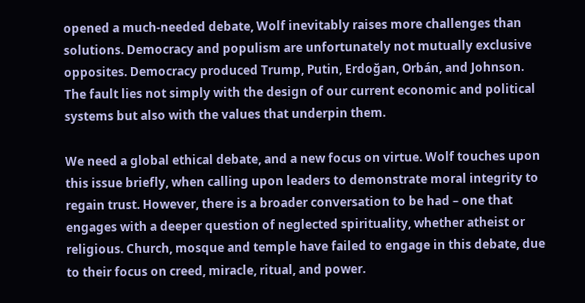opened a much-needed debate, Wolf inevitably raises more challenges than solutions. Democracy and populism are unfortunately not mutually exclusive opposites. Democracy produced Trump, Putin, Erdoğan, Orbán, and Johnson. The fault lies not simply with the design of our current economic and political systems but also with the values that underpin them.

We need a global ethical debate, and a new focus on virtue. Wolf touches upon this issue briefly, when calling upon leaders to demonstrate moral integrity to regain trust. However, there is a broader conversation to be had – one that engages with a deeper question of neglected spirituality, whether atheist or religious. Church, mosque and temple have failed to engage in this debate, due to their focus on creed, miracle, ritual, and power.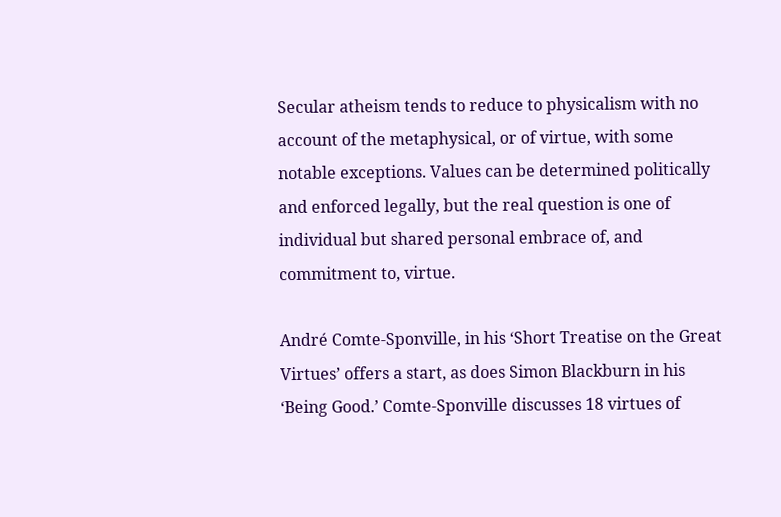Secular atheism tends to reduce to physicalism with no account of the metaphysical, or of virtue, with some notable exceptions. Values can be determined politically and enforced legally, but the real question is one of individual but shared personal embrace of, and commitment to, virtue.

André Comte-Sponville, in his ‘Short Treatise on the Great Virtues’ offers a start, as does Simon Blackburn in his ‘Being Good.’ Comte-Sponville discusses 18 virtues of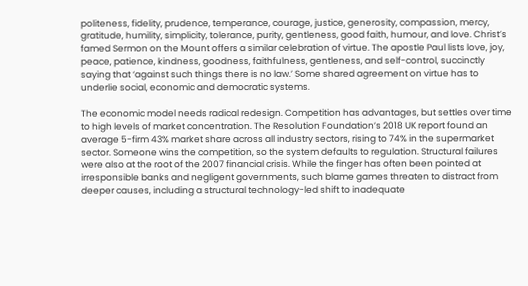politeness, fidelity, prudence, temperance, courage, justice, generosity, compassion, mercy, gratitude, humility, simplicity, tolerance, purity, gentleness, good faith, humour, and love. Christ’s famed Sermon on the Mount offers a similar celebration of virtue. The apostle Paul lists love, joy, peace, patience, kindness, goodness, faithfulness, gentleness, and self-control, succinctly saying that ‘against such things there is no law.’ Some shared agreement on virtue has to underlie social, economic and democratic systems.

The economic model needs radical redesign. Competition has advantages, but settles over time to high levels of market concentration. The Resolution Foundation’s 2018 UK report found an average 5-firm 43% market share across all industry sectors, rising to 74% in the supermarket sector. Someone wins the competition, so the system defaults to regulation. Structural failures were also at the root of the 2007 financial crisis. While the finger has often been pointed at irresponsible banks and negligent governments, such blame games threaten to distract from deeper causes, including a structural technology-led shift to inadequate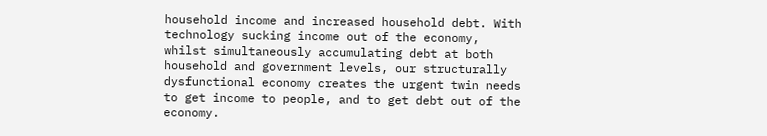household income and increased household debt. With technology sucking income out of the economy, whilst simultaneously accumulating debt at both household and government levels, our structurally dysfunctional economy creates the urgent twin needs to get income to people, and to get debt out of the economy.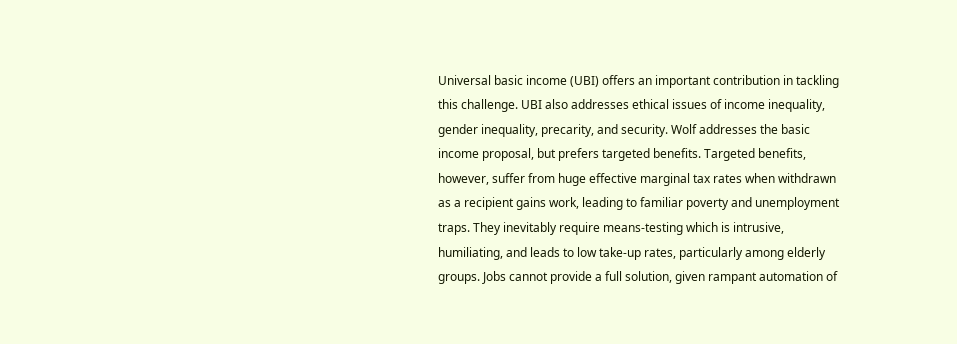Universal basic income (UBI) offers an important contribution in tackling this challenge. UBI also addresses ethical issues of income inequality, gender inequality, precarity, and security. Wolf addresses the basic income proposal, but prefers targeted benefits. Targeted benefits, however, suffer from huge effective marginal tax rates when withdrawn as a recipient gains work, leading to familiar poverty and unemployment traps. They inevitably require means-testing which is intrusive, humiliating, and leads to low take-up rates, particularly among elderly groups. Jobs cannot provide a full solution, given rampant automation of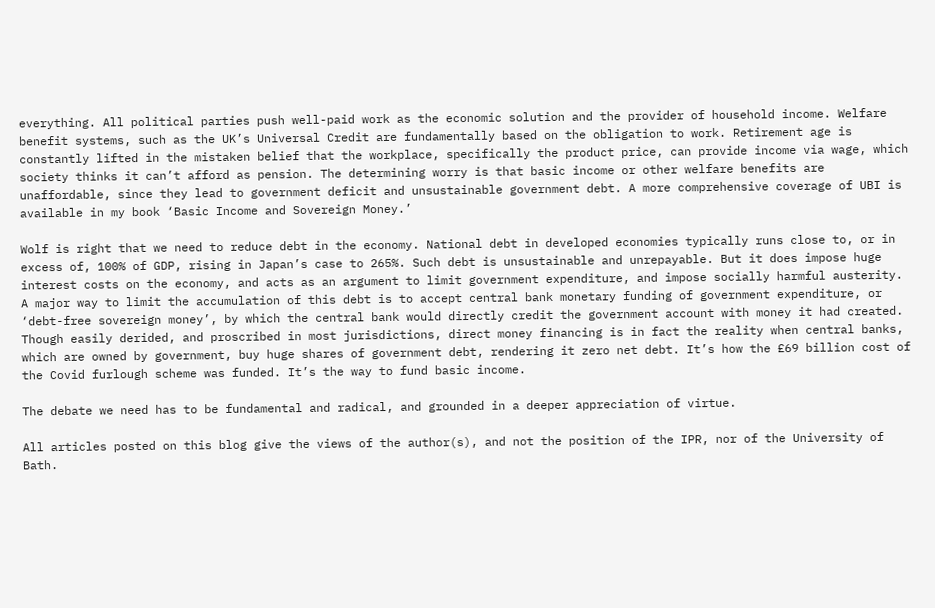everything. All political parties push well-paid work as the economic solution and the provider of household income. Welfare benefit systems, such as the UK’s Universal Credit are fundamentally based on the obligation to work. Retirement age is constantly lifted in the mistaken belief that the workplace, specifically the product price, can provide income via wage, which society thinks it can’t afford as pension. The determining worry is that basic income or other welfare benefits are unaffordable, since they lead to government deficit and unsustainable government debt. A more comprehensive coverage of UBI is available in my book ‘Basic Income and Sovereign Money.’

Wolf is right that we need to reduce debt in the economy. National debt in developed economies typically runs close to, or in excess of, 100% of GDP, rising in Japan’s case to 265%. Such debt is unsustainable and unrepayable. But it does impose huge interest costs on the economy, and acts as an argument to limit government expenditure, and impose socially harmful austerity. A major way to limit the accumulation of this debt is to accept central bank monetary funding of government expenditure, or ‘debt-free sovereign money’, by which the central bank would directly credit the government account with money it had created. Though easily derided, and proscribed in most jurisdictions, direct money financing is in fact the reality when central banks, which are owned by government, buy huge shares of government debt, rendering it zero net debt. It’s how the £69 billion cost of the Covid furlough scheme was funded. It’s the way to fund basic income.

The debate we need has to be fundamental and radical, and grounded in a deeper appreciation of virtue.

All articles posted on this blog give the views of the author(s), and not the position of the IPR, nor of the University of Bath.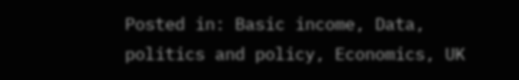Posted in: Basic income, Data, politics and policy, Economics, UK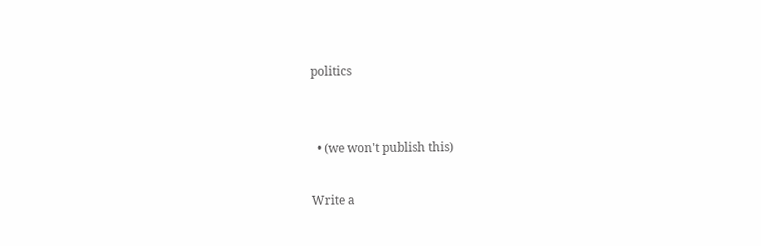politics


  • (we won't publish this)

Write a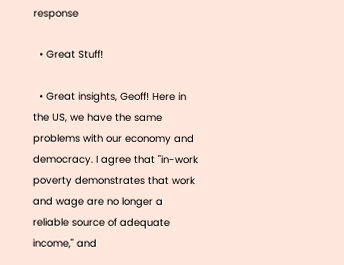response

  • Great Stuff!

  • Great insights, Geoff! Here in the US, we have the same problems with our economy and democracy. I agree that "in-work poverty demonstrates that work and wage are no longer a reliable source of adequate income," and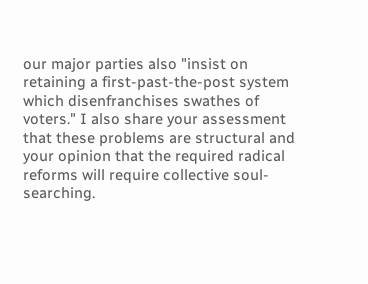our major parties also "insist on retaining a first-past-the-post system which disenfranchises swathes of voters." I also share your assessment that these problems are structural and your opinion that the required radical reforms will require collective soul-searching.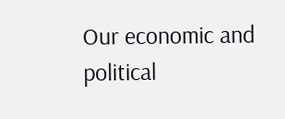Our economic and political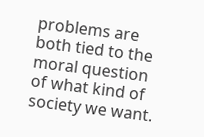problems are both tied to the moral question of what kind of society we want.